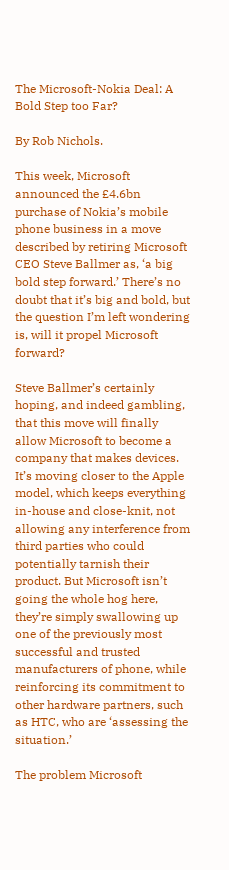The Microsoft-Nokia Deal: A Bold Step too Far?

By Rob Nichols.

This week, Microsoft announced the £4.6bn purchase of Nokia’s mobile phone business in a move described by retiring Microsoft CEO Steve Ballmer as, ‘a big bold step forward.’ There’s no doubt that it’s big and bold, but the question I’m left wondering is, will it propel Microsoft forward?

Steve Ballmer’s certainly hoping, and indeed gambling, that this move will finally allow Microsoft to become a company that makes devices. It’s moving closer to the Apple model, which keeps everything in-house and close-knit, not allowing any interference from third parties who could potentially tarnish their product. But Microsoft isn’t going the whole hog here, they’re simply swallowing up one of the previously most successful and trusted manufacturers of phone, while reinforcing its commitment to other hardware partners, such as HTC, who are ‘assessing the situation.’

The problem Microsoft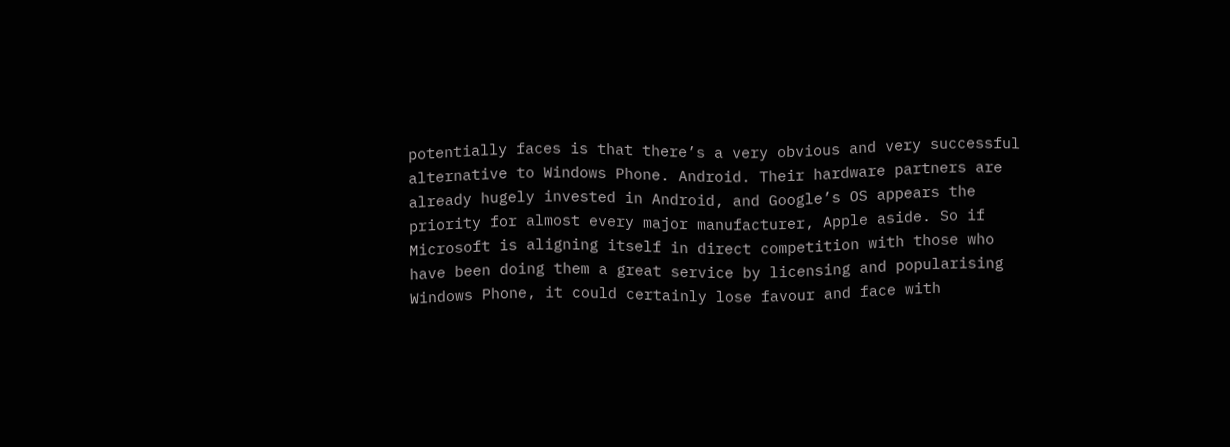potentially faces is that there’s a very obvious and very successful alternative to Windows Phone. Android. Their hardware partners are already hugely invested in Android, and Google’s OS appears the priority for almost every major manufacturer, Apple aside. So if Microsoft is aligning itself in direct competition with those who have been doing them a great service by licensing and popularising Windows Phone, it could certainly lose favour and face with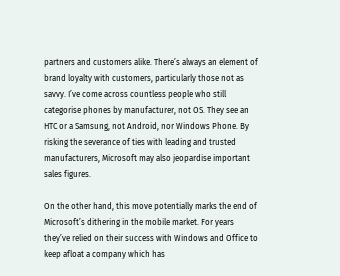partners and customers alike. There’s always an element of brand loyalty with customers, particularly those not as savvy. I’ve come across countless people who still categorise phones by manufacturer, not OS. They see an HTC or a Samsung, not Android, nor Windows Phone. By risking the severance of ties with leading and trusted manufacturers, Microsoft may also jeopardise important sales figures.

On the other hand, this move potentially marks the end of Microsoft’s dithering in the mobile market. For years they’ve relied on their success with Windows and Office to keep afloat a company which has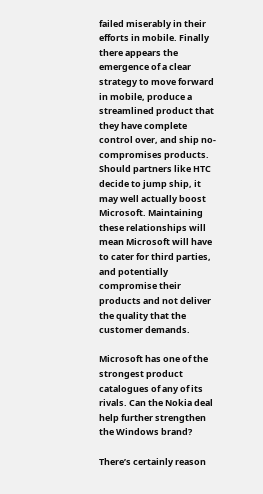failed miserably in their efforts in mobile. Finally there appears the emergence of a clear strategy to move forward in mobile, produce a streamlined product that they have complete control over, and ship no-compromises products. Should partners like HTC decide to jump ship, it may well actually boost Microsoft. Maintaining these relationships will mean Microsoft will have to cater for third parties, and potentially compromise their products and not deliver the quality that the customer demands.

Microsoft has one of the strongest product catalogues of any of its rivals. Can the Nokia deal help further strengthen the Windows brand?

There’s certainly reason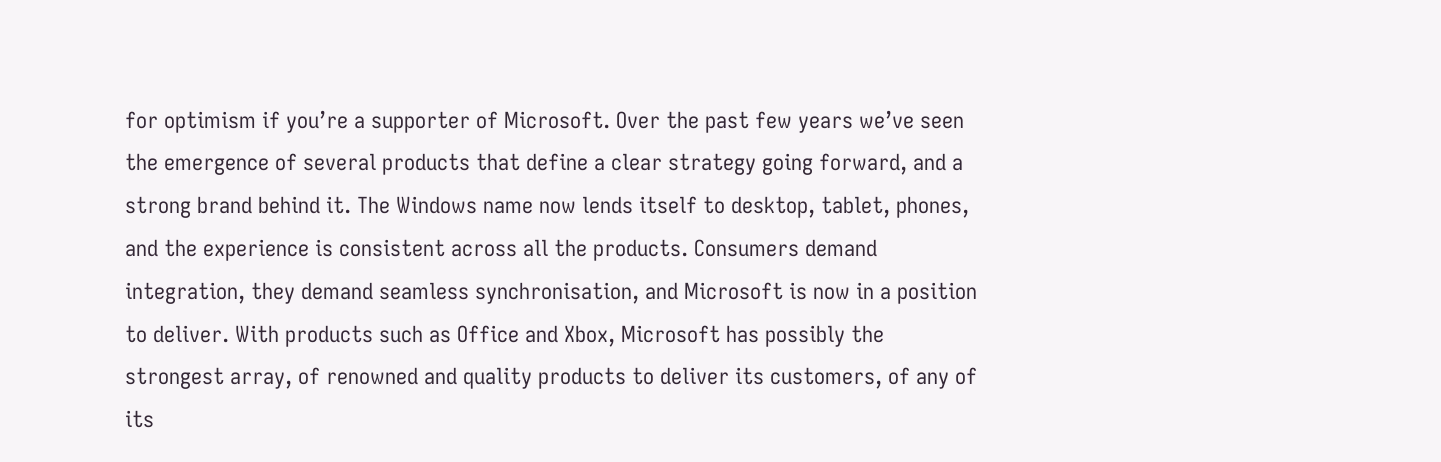for optimism if you’re a supporter of Microsoft. Over the past few years we’ve seen the emergence of several products that define a clear strategy going forward, and a strong brand behind it. The Windows name now lends itself to desktop, tablet, phones, and the experience is consistent across all the products. Consumers demand integration, they demand seamless synchronisation, and Microsoft is now in a position to deliver. With products such as Office and Xbox, Microsoft has possibly the strongest array, of renowned and quality products to deliver its customers, of any of its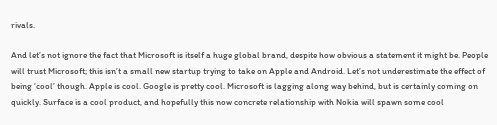rivals.

And let’s not ignore the fact that Microsoft is itself a huge global brand, despite how obvious a statement it might be. People will trust Microsoft; this isn’t a small new startup trying to take on Apple and Android. Let’s not underestimate the effect of being ‘cool’ though. Apple is cool. Google is pretty cool. Microsoft is lagging along way behind, but is certainly coming on quickly. Surface is a cool product, and hopefully this now concrete relationship with Nokia will spawn some cool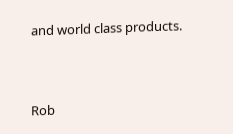and world class products.


Rob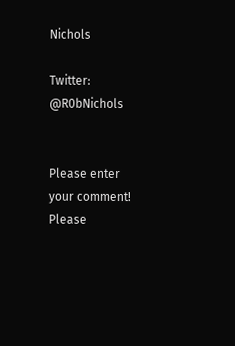Nichols

Twitter: @R0bNichols


Please enter your comment!
Please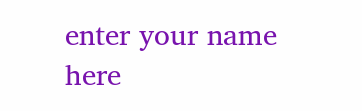enter your name here